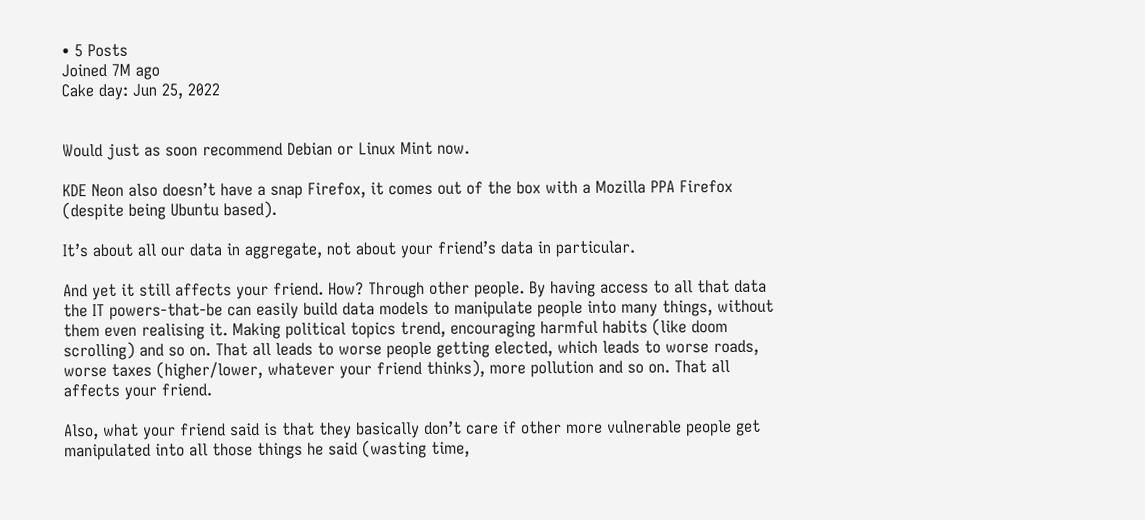• 5 Posts
Joined 7M ago
Cake day: Jun 25, 2022


Would just as soon recommend Debian or Linux Mint now.

KDE Neon also doesn’t have a snap Firefox, it comes out of the box with a Mozilla PPA Firefox (despite being Ubuntu based).

It’s about all our data in aggregate, not about your friend’s data in particular.

And yet it still affects your friend. How? Through other people. By having access to all that data the IT powers-that-be can easily build data models to manipulate people into many things, without them even realising it. Making political topics trend, encouraging harmful habits (like doom scrolling) and so on. That all leads to worse people getting elected, which leads to worse roads, worse taxes (higher/lower, whatever your friend thinks), more pollution and so on. That all affects your friend.

Also, what your friend said is that they basically don’t care if other more vulnerable people get manipulated into all those things he said (wasting time,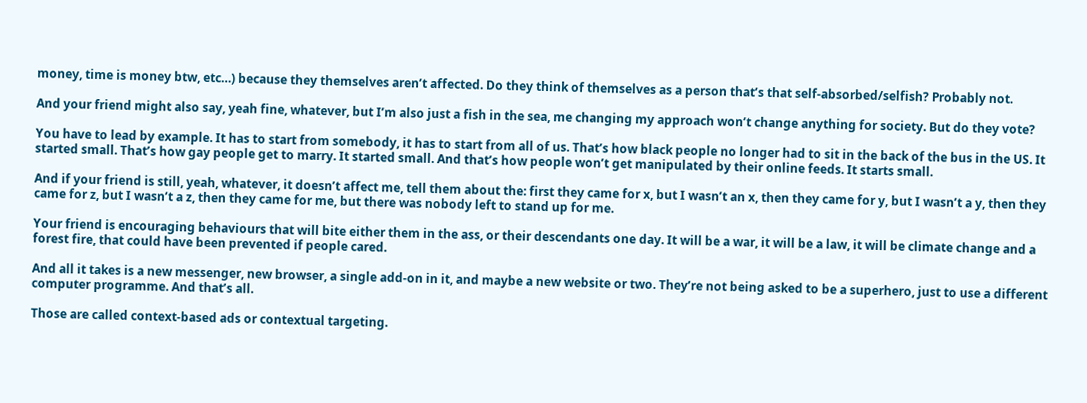money, time is money btw, etc…) because they themselves aren’t affected. Do they think of themselves as a person that’s that self-absorbed/selfish? Probably not.

And your friend might also say, yeah fine, whatever, but I’m also just a fish in the sea, me changing my approach won’t change anything for society. But do they vote?

You have to lead by example. It has to start from somebody, it has to start from all of us. That’s how black people no longer had to sit in the back of the bus in the US. It started small. That’s how gay people get to marry. It started small. And that’s how people won’t get manipulated by their online feeds. It starts small.

And if your friend is still, yeah, whatever, it doesn’t affect me, tell them about the: first they came for x, but I wasn’t an x, then they came for y, but I wasn’t a y, then they came for z, but I wasn’t a z, then they came for me, but there was nobody left to stand up for me.

Your friend is encouraging behaviours that will bite either them in the ass, or their descendants one day. It will be a war, it will be a law, it will be climate change and a forest fire, that could have been prevented if people cared.

And all it takes is a new messenger, new browser, a single add-on in it, and maybe a new website or two. They’re not being asked to be a superhero, just to use a different computer programme. And that’s all.

Those are called context-based ads or contextual targeting.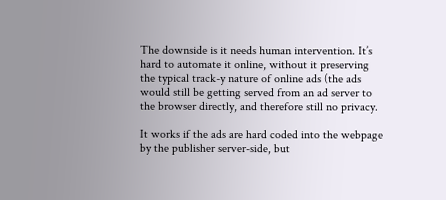The downside is it needs human intervention. It’s hard to automate it online, without it preserving the typical track-y nature of online ads (the ads would still be getting served from an ad server to the browser directly, and therefore still no privacy.

It works if the ads are hard coded into the webpage by the publisher server-side, but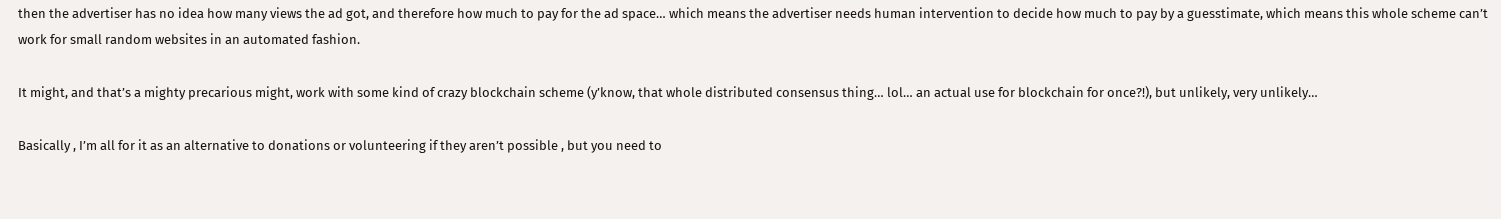then the advertiser has no idea how many views the ad got, and therefore how much to pay for the ad space… which means the advertiser needs human intervention to decide how much to pay by a guesstimate, which means this whole scheme can’t work for small random websites in an automated fashion.

It might, and that’s a mighty precarious might, work with some kind of crazy blockchain scheme (y’know, that whole distributed consensus thing… lol… an actual use for blockchain for once?!), but unlikely, very unlikely…

Basically , I’m all for it as an alternative to donations or volunteering if they aren’t possible , but you need to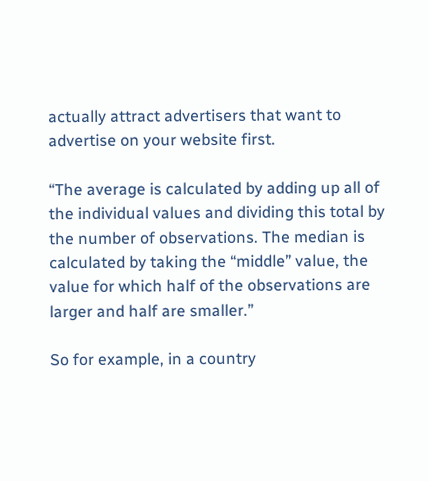actually attract advertisers that want to advertise on your website first.

“The average is calculated by adding up all of the individual values and dividing this total by the number of observations. The median is calculated by taking the “middle” value, the value for which half of the observations are larger and half are smaller.”

So for example, in a country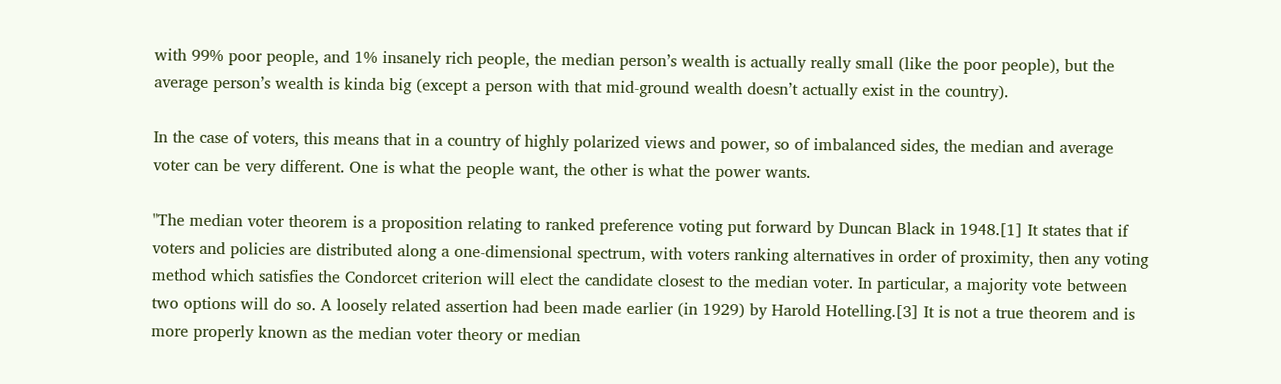with 99% poor people, and 1% insanely rich people, the median person’s wealth is actually really small (like the poor people), but the average person’s wealth is kinda big (except a person with that mid-ground wealth doesn’t actually exist in the country).

In the case of voters, this means that in a country of highly polarized views and power, so of imbalanced sides, the median and average voter can be very different. One is what the people want, the other is what the power wants.

"The median voter theorem is a proposition relating to ranked preference voting put forward by Duncan Black in 1948.[1] It states that if voters and policies are distributed along a one-dimensional spectrum, with voters ranking alternatives in order of proximity, then any voting method which satisfies the Condorcet criterion will elect the candidate closest to the median voter. In particular, a majority vote between two options will do so. A loosely related assertion had been made earlier (in 1929) by Harold Hotelling.[3] It is not a true theorem and is more properly known as the median voter theory or median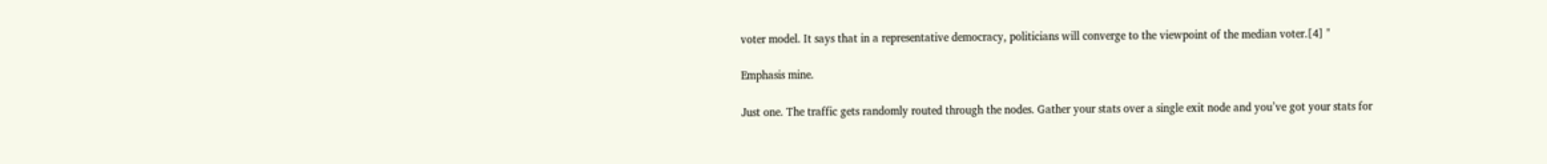voter model. It says that in a representative democracy, politicians will converge to the viewpoint of the median voter.[4] "

Emphasis mine.

Just one. The traffic gets randomly routed through the nodes. Gather your stats over a single exit node and you’ve got your stats for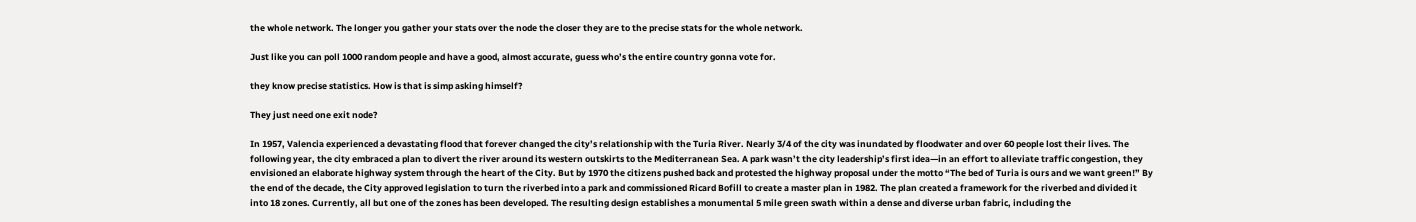the whole network. The longer you gather your stats over the node the closer they are to the precise stats for the whole network.

Just like you can poll 1000 random people and have a good, almost accurate, guess who’s the entire country gonna vote for.

they know precise statistics. How is that is simp asking himself?

They just need one exit node?

In 1957, Valencia experienced a devastating flood that forever changed the city’s relationship with the Turia River. Nearly 3/4 of the city was inundated by floodwater and over 60 people lost their lives. The following year, the city embraced a plan to divert the river around its western outskirts to the Mediterranean Sea. A park wasn’t the city leadership’s first idea—in an effort to alleviate traffic congestion, they envisioned an elaborate highway system through the heart of the City. But by 1970 the citizens pushed back and protested the highway proposal under the motto “The bed of Turia is ours and we want green!” By the end of the decade, the City approved legislation to turn the riverbed into a park and commissioned Ricard Bofill to create a master plan in 1982. The plan created a framework for the riverbed and divided it into 18 zones. Currently, all but one of the zones has been developed. The resulting design establishes a monumental 5 mile green swath within a dense and diverse urban fabric, including the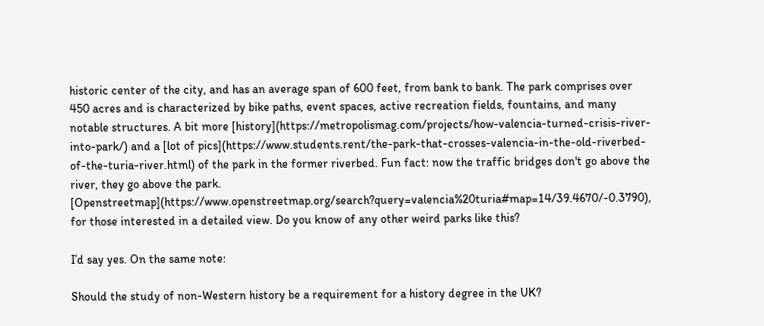historic center of the city, and has an average span of 600 feet, from bank to bank. The park comprises over 450 acres and is characterized by bike paths, event spaces, active recreation fields, fountains, and many notable structures. A bit more [history](https://metropolismag.com/projects/how-valencia-turned-crisis-river-into-park/) and a [lot of pics](https://www.students.rent/the-park-that-crosses-valencia-in-the-old-riverbed-of-the-turia-river.html) of the park in the former riverbed. Fun fact: now the traffic bridges don't go above the river, they go above the park. [Openstreetmap](https://www.openstreetmap.org/search?query=valencia%20turia#map=14/39.4670/-0.3790), for those interested in a detailed view. Do you know of any other weird parks like this?

I’d say yes. On the same note:

Should the study of non-Western history be a requirement for a history degree in the UK?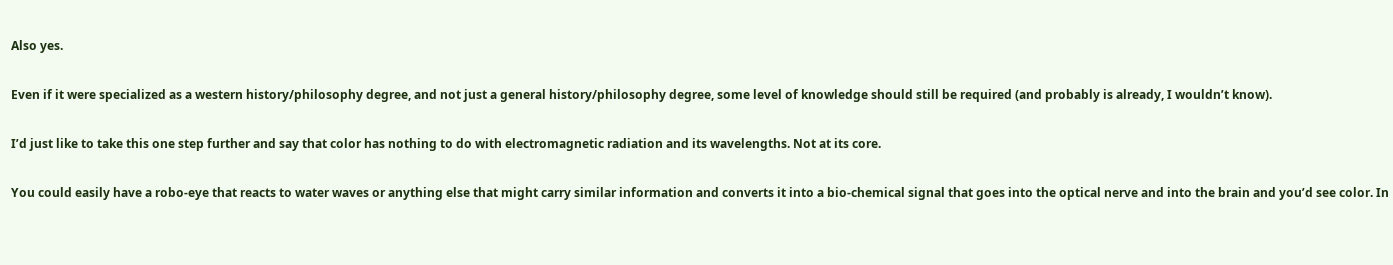Also yes.

Even if it were specialized as a western history/philosophy degree, and not just a general history/philosophy degree, some level of knowledge should still be required (and probably is already, I wouldn’t know).

I’d just like to take this one step further and say that color has nothing to do with electromagnetic radiation and its wavelengths. Not at its core.

You could easily have a robo-eye that reacts to water waves or anything else that might carry similar information and converts it into a bio-chemical signal that goes into the optical nerve and into the brain and you’d see color. In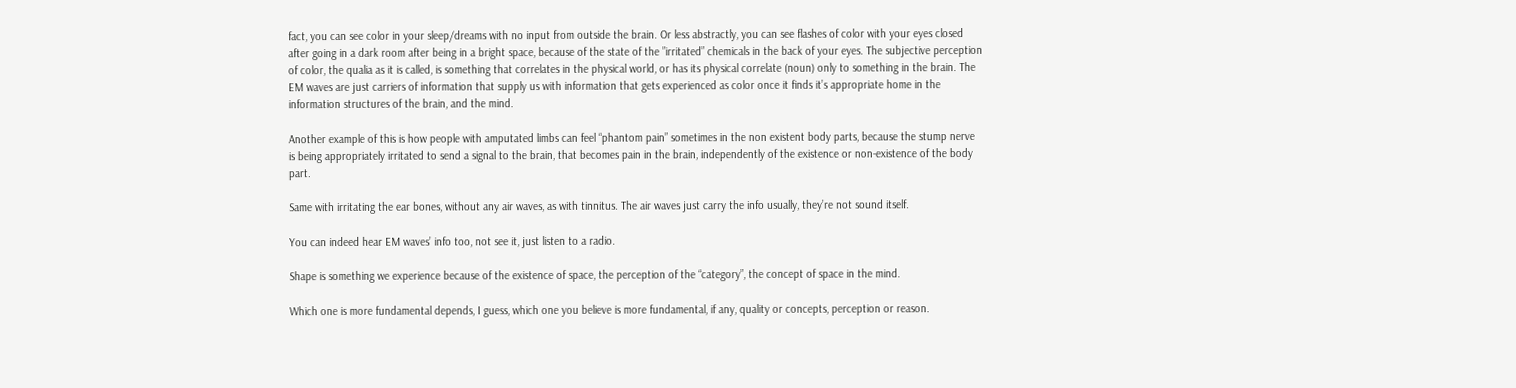fact, you can see color in your sleep/dreams with no input from outside the brain. Or less abstractly, you can see flashes of color with your eyes closed after going in a dark room after being in a bright space, because of the state of the ”irritated” chemicals in the back of your eyes. The subjective perception of color, the qualia as it is called, is something that correlates in the physical world, or has its physical correlate (noun) only to something in the brain. The EM waves are just carriers of information that supply us with information that gets experienced as color once it finds it’s appropriate home in the information structures of the brain, and the mind.

Another example of this is how people with amputated limbs can feel “phantom pain” sometimes in the non existent body parts, because the stump nerve is being appropriately irritated to send a signal to the brain, that becomes pain in the brain, independently of the existence or non-existence of the body part.

Same with irritating the ear bones, without any air waves, as with tinnitus. The air waves just carry the info usually, they’re not sound itself.

You can indeed hear EM waves’ info too, not see it, just listen to a radio.

Shape is something we experience because of the existence of space, the perception of the “category”, the concept of space in the mind.

Which one is more fundamental depends, I guess, which one you believe is more fundamental, if any, quality or concepts, perception or reason.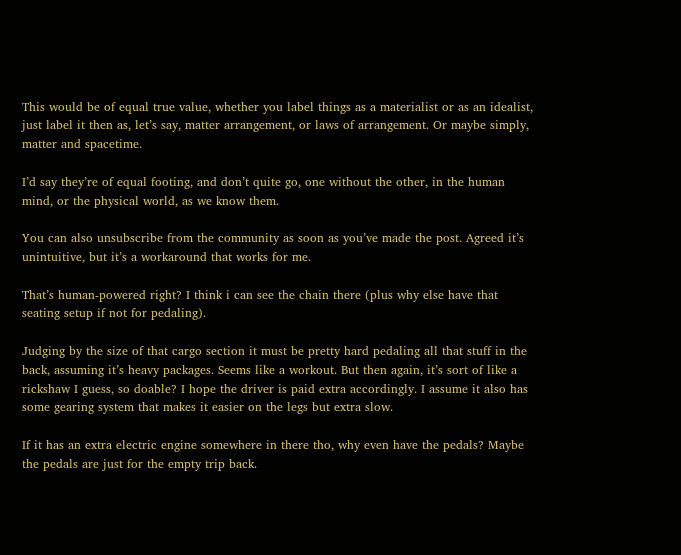This would be of equal true value, whether you label things as a materialist or as an idealist, just label it then as, let’s say, matter arrangement, or laws of arrangement. Or maybe simply, matter and spacetime.

I’d say they’re of equal footing, and don’t quite go, one without the other, in the human mind, or the physical world, as we know them.

You can also unsubscribe from the community as soon as you’ve made the post. Agreed it’s unintuitive, but it’s a workaround that works for me.

That’s human-powered right? I think i can see the chain there (plus why else have that seating setup if not for pedaling).

Judging by the size of that cargo section it must be pretty hard pedaling all that stuff in the back, assuming it’s heavy packages. Seems like a workout. But then again, it’s sort of like a rickshaw I guess, so doable? I hope the driver is paid extra accordingly. I assume it also has some gearing system that makes it easier on the legs but extra slow.

If it has an extra electric engine somewhere in there tho, why even have the pedals? Maybe the pedals are just for the empty trip back.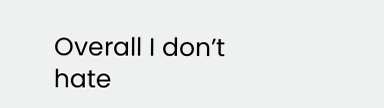Overall I don’t hate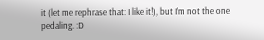it (let me rephrase that: I like it!), but I’m not the one pedaling. :D